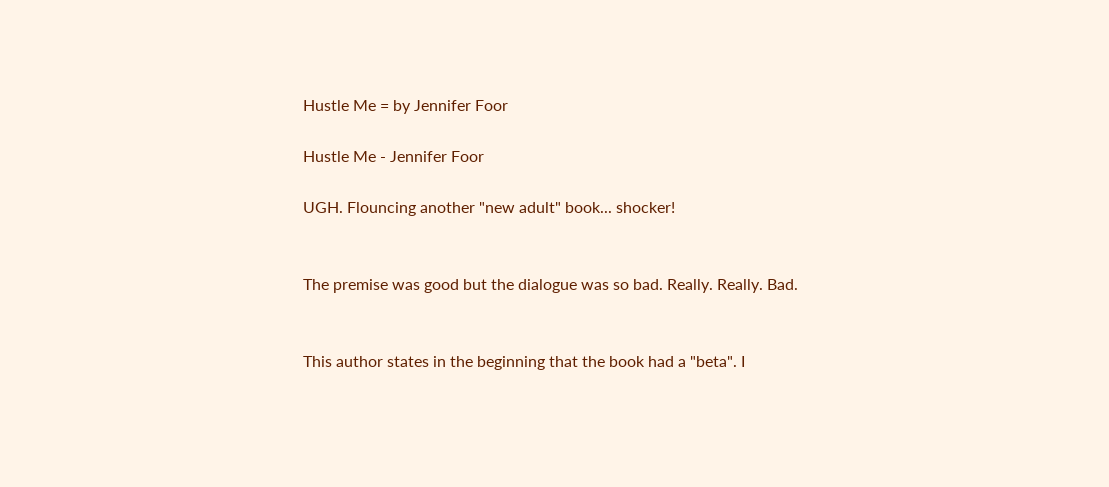Hustle Me = by Jennifer Foor

Hustle Me - Jennifer Foor

UGH. Flouncing another "new adult" book... shocker!


The premise was good but the dialogue was so bad. Really. Really. Bad.


This author states in the beginning that the book had a "beta". I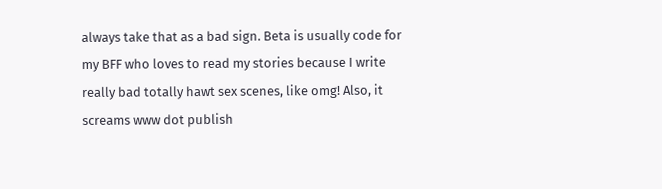always take that as a bad sign. Beta is usually code for my BFF who loves to read my stories because I write really bad totally hawt sex scenes, like omg! Also, it screams www dot publish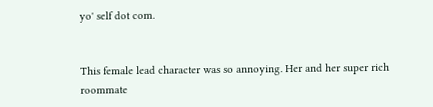yo' self dot com.


This female lead character was so annoying. Her and her super rich roommate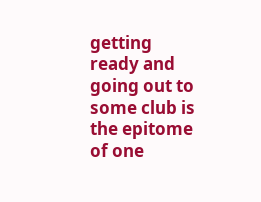getting ready and going out to some club is the epitome of one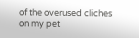of the overused cliches on my pet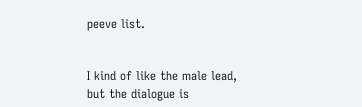peeve list.


I kind of like the male lead, but the dialogue is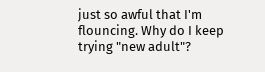just so awful that I'm flouncing. Why do I keep trying "new adult"?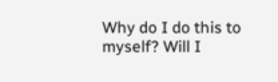Why do I do this to myself? Will I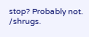stop? Probably not. /shrugs.